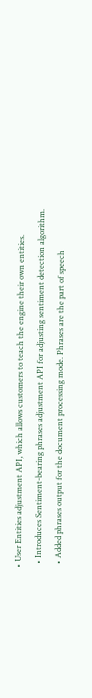• User Entities adjustment API, which allows customers to teach the engine their own entities.
  • Introduces Sentiment-bearing phrases adjustment API for adjusting sentiment detection algorithm.
  • Added phrases output for the document processing mode. Phrases are the part of speech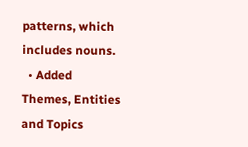patterns, which includes nouns.
  • Added Themes, Entities and Topics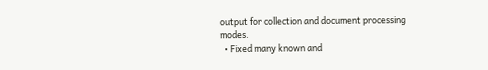output for collection and document processing modes.
  • Fixed many known and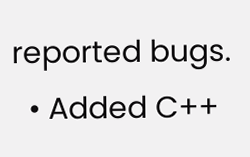reported bugs.
  • Added C++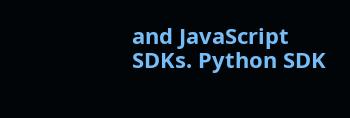and JavaScript SDKs. Python SDK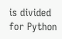is divided for Python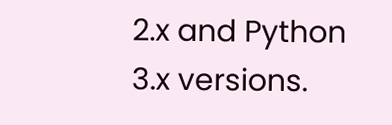2.x and Python 3.x versions.